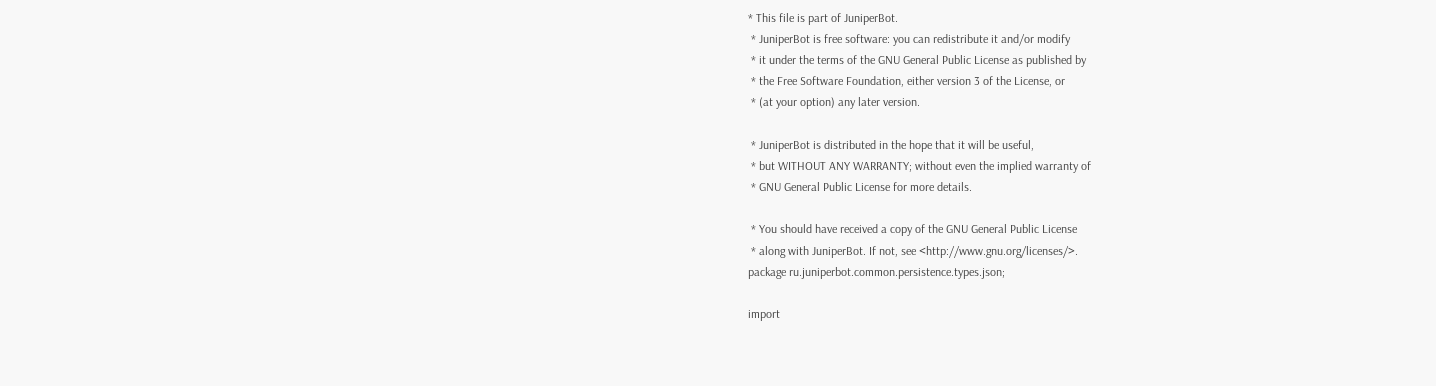* This file is part of JuniperBot.
 * JuniperBot is free software: you can redistribute it and/or modify
 * it under the terms of the GNU General Public License as published by
 * the Free Software Foundation, either version 3 of the License, or
 * (at your option) any later version.

 * JuniperBot is distributed in the hope that it will be useful,
 * but WITHOUT ANY WARRANTY; without even the implied warranty of
 * GNU General Public License for more details.

 * You should have received a copy of the GNU General Public License
 * along with JuniperBot. If not, see <http://www.gnu.org/licenses/>.
package ru.juniperbot.common.persistence.types.json;

import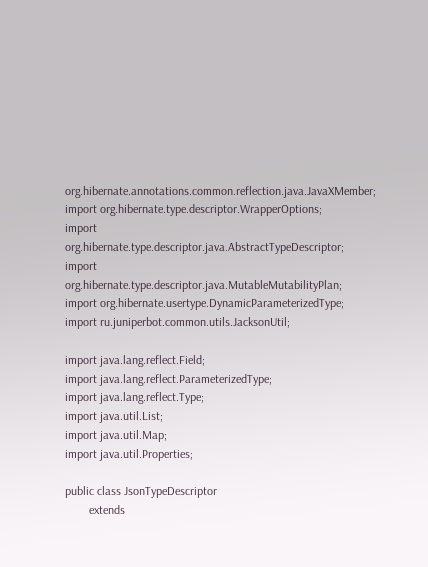org.hibernate.annotations.common.reflection.java.JavaXMember;
import org.hibernate.type.descriptor.WrapperOptions;
import org.hibernate.type.descriptor.java.AbstractTypeDescriptor;
import org.hibernate.type.descriptor.java.MutableMutabilityPlan;
import org.hibernate.usertype.DynamicParameterizedType;
import ru.juniperbot.common.utils.JacksonUtil;

import java.lang.reflect.Field;
import java.lang.reflect.ParameterizedType;
import java.lang.reflect.Type;
import java.util.List;
import java.util.Map;
import java.util.Properties;

public class JsonTypeDescriptor
        extends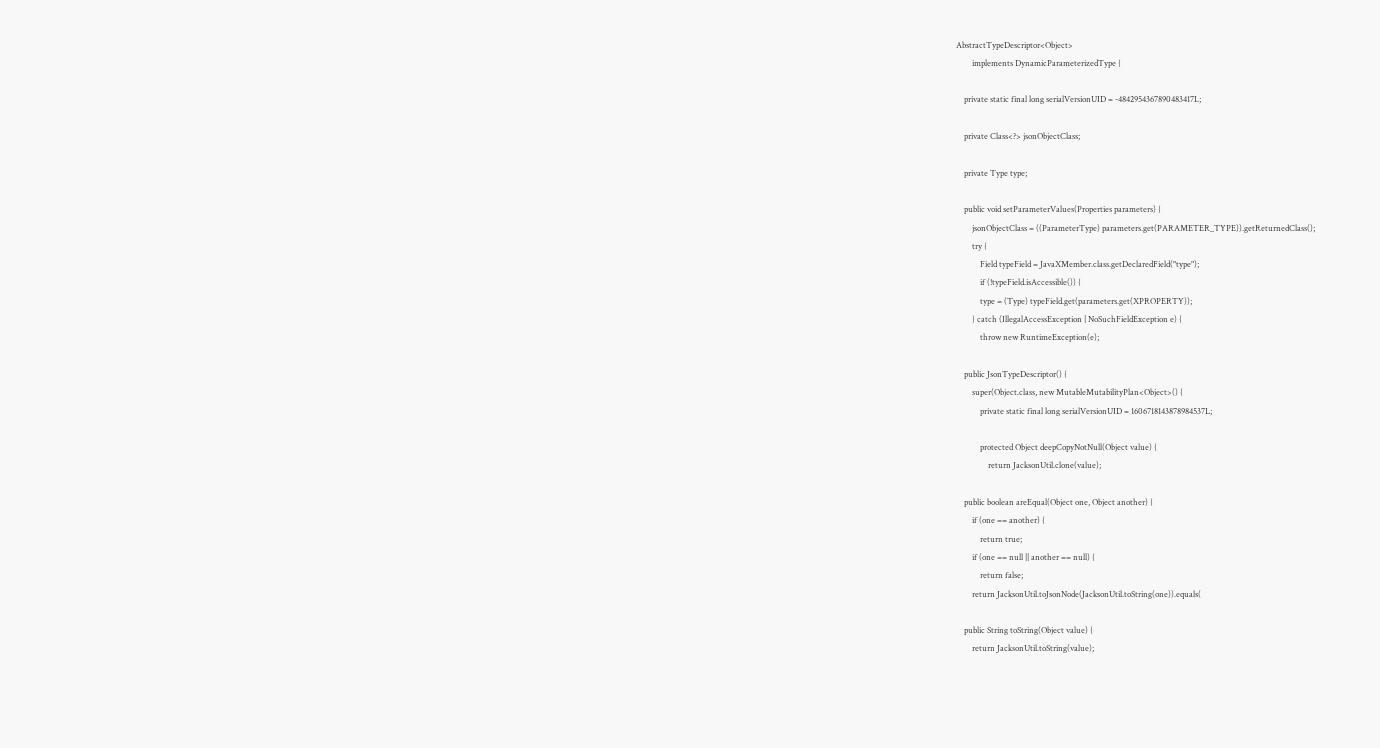AbstractTypeDescriptor<Object>
        implements DynamicParameterizedType {

    private static final long serialVersionUID = -4842954367890483417L;

    private Class<?> jsonObjectClass;

    private Type type;

    public void setParameterValues(Properties parameters) {
        jsonObjectClass = ((ParameterType) parameters.get(PARAMETER_TYPE)).getReturnedClass();
        try {
            Field typeField = JavaXMember.class.getDeclaredField("type");
            if (!typeField.isAccessible()) {
            type = (Type) typeField.get(parameters.get(XPROPERTY));
        } catch (IllegalAccessException | NoSuchFieldException e) {
            throw new RuntimeException(e);

    public JsonTypeDescriptor() {
        super(Object.class, new MutableMutabilityPlan<Object>() {
            private static final long serialVersionUID = 1606718143878984537L;

            protected Object deepCopyNotNull(Object value) {
                return JacksonUtil.clone(value);

    public boolean areEqual(Object one, Object another) {
        if (one == another) {
            return true;
        if (one == null || another == null) {
            return false;
        return JacksonUtil.toJsonNode(JacksonUtil.toString(one)).equals(

    public String toString(Object value) {
        return JacksonUtil.toString(value);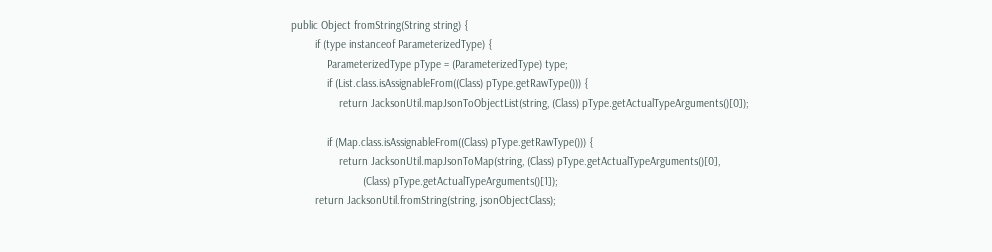public Object fromString(String string) {
        if (type instanceof ParameterizedType) {
            ParameterizedType pType = (ParameterizedType) type;
            if (List.class.isAssignableFrom((Class) pType.getRawType())) {
                return JacksonUtil.mapJsonToObjectList(string, (Class) pType.getActualTypeArguments()[0]);

            if (Map.class.isAssignableFrom((Class) pType.getRawType())) {
                return JacksonUtil.mapJsonToMap(string, (Class) pType.getActualTypeArguments()[0],
                        (Class) pType.getActualTypeArguments()[1]);
        return JacksonUtil.fromString(string, jsonObjectClass);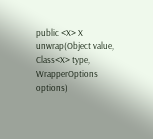public <X> X unwrap(Object value, Class<X> type, WrapperOptions options)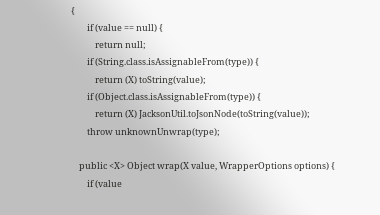{
        if (value == null) {
            return null;
        if (String.class.isAssignableFrom(type)) {
            return (X) toString(value);
        if (Object.class.isAssignableFrom(type)) {
            return (X) JacksonUtil.toJsonNode(toString(value));
        throw unknownUnwrap(type);

    public <X> Object wrap(X value, WrapperOptions options) {
        if (value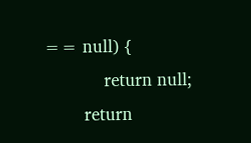== null) {
            return null;
        return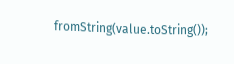fromString(value.toString());